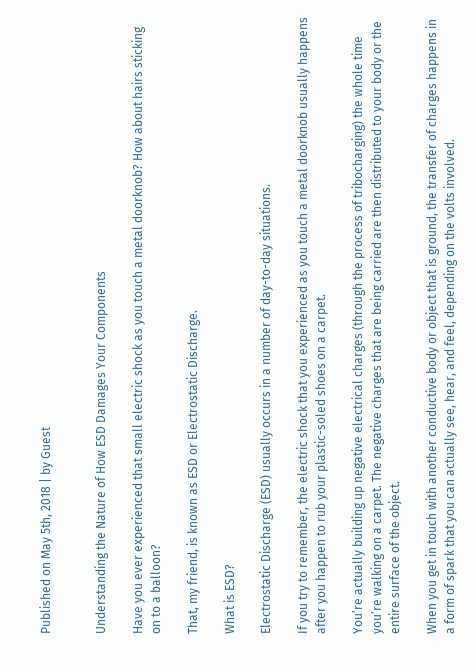Published on May 5th, 2018 | by Guest


Understanding the Nature of How ESD Damages Your Components

Have you ever experienced that small electric shock as you touch a metal doorknob? How about hairs sticking on to a balloon?

That, my friend, is known as ESD or Electrostatic Discharge.

What is ESD?

Electrostatic Discharge (ESD) usually occurs in a number of day-to-day situations.

If you try to remember, the electric shock that you experienced as you touch a metal doorknob usually happens after you happen to rub your plastic-soled shoes on a carpet.

You’re actually building up negative electrical charges (through the process of tribocharging) the whole time you’re walking on a carpet. The negative charges that are being carried are then distributed to your body or the entire surface of the object.

When you get in touch with another conductive body or object that is ground, the transfer of charges happens in a form of spark that you can actually see, hear, and feel, depending on the volts involved.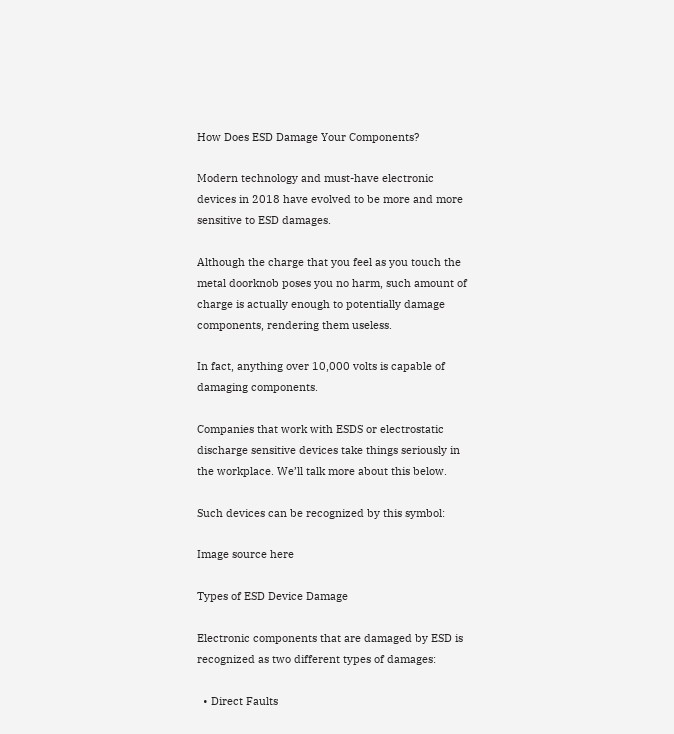How Does ESD Damage Your Components?

Modern technology and must-have electronic devices in 2018 have evolved to be more and more sensitive to ESD damages.

Although the charge that you feel as you touch the metal doorknob poses you no harm, such amount of charge is actually enough to potentially damage components, rendering them useless.

In fact, anything over 10,000 volts is capable of damaging components.

Companies that work with ESDS or electrostatic discharge sensitive devices take things seriously in the workplace. We’ll talk more about this below.

Such devices can be recognized by this symbol:

Image source here

Types of ESD Device Damage

Electronic components that are damaged by ESD is recognized as two different types of damages:

  • Direct Faults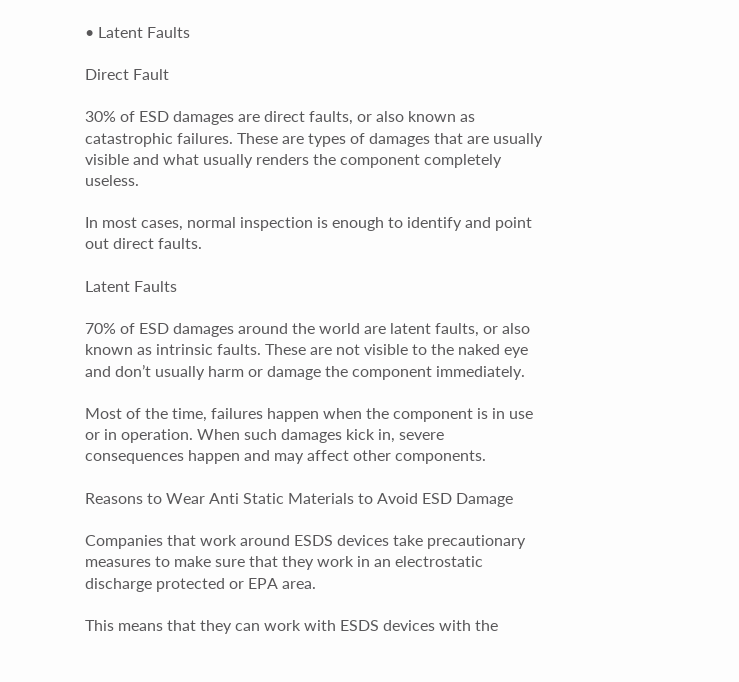• Latent Faults

Direct Fault

30% of ESD damages are direct faults, or also known as catastrophic failures. These are types of damages that are usually visible and what usually renders the component completely useless.

In most cases, normal inspection is enough to identify and point out direct faults.

Latent Faults

70% of ESD damages around the world are latent faults, or also known as intrinsic faults. These are not visible to the naked eye and don’t usually harm or damage the component immediately.

Most of the time, failures happen when the component is in use or in operation. When such damages kick in, severe consequences happen and may affect other components.

Reasons to Wear Anti Static Materials to Avoid ESD Damage

Companies that work around ESDS devices take precautionary measures to make sure that they work in an electrostatic discharge protected or EPA area.

This means that they can work with ESDS devices with the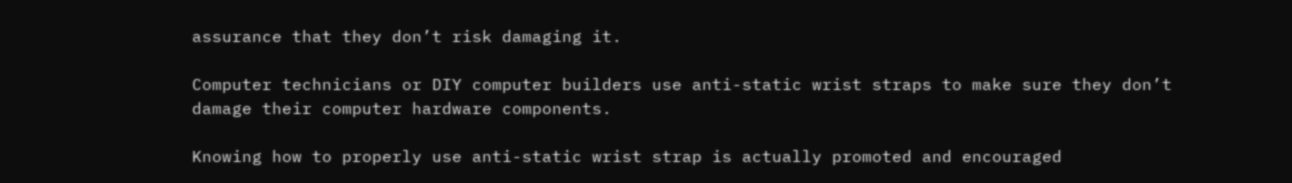assurance that they don’t risk damaging it.

Computer technicians or DIY computer builders use anti-static wrist straps to make sure they don’t damage their computer hardware components.

Knowing how to properly use anti-static wrist strap is actually promoted and encouraged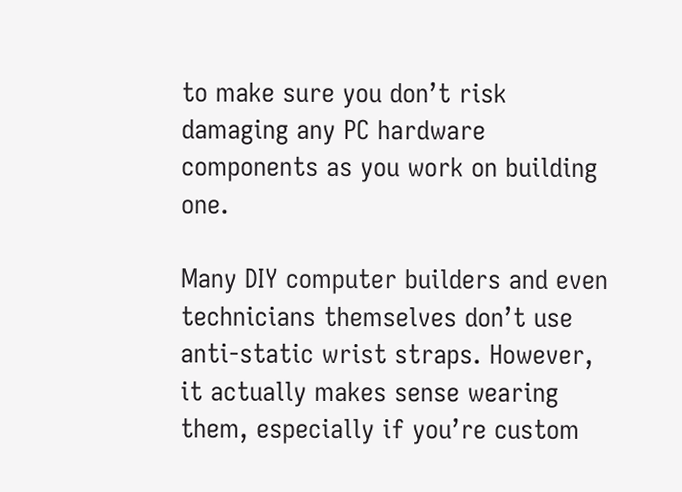to make sure you don’t risk damaging any PC hardware components as you work on building one.

Many DIY computer builders and even technicians themselves don’t use anti-static wrist straps. However, it actually makes sense wearing them, especially if you’re custom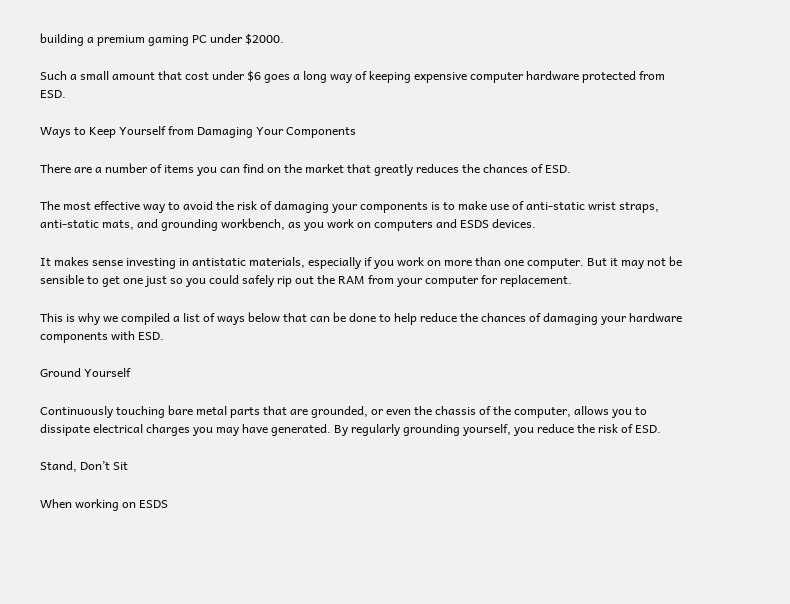building a premium gaming PC under $2000.

Such a small amount that cost under $6 goes a long way of keeping expensive computer hardware protected from ESD.

Ways to Keep Yourself from Damaging Your Components

There are a number of items you can find on the market that greatly reduces the chances of ESD.

The most effective way to avoid the risk of damaging your components is to make use of anti-static wrist straps, anti-static mats, and grounding workbench, as you work on computers and ESDS devices.

It makes sense investing in antistatic materials, especially if you work on more than one computer. But it may not be sensible to get one just so you could safely rip out the RAM from your computer for replacement.

This is why we compiled a list of ways below that can be done to help reduce the chances of damaging your hardware components with ESD.

Ground Yourself

Continuously touching bare metal parts that are grounded, or even the chassis of the computer, allows you to dissipate electrical charges you may have generated. By regularly grounding yourself, you reduce the risk of ESD.

Stand, Don’t Sit

When working on ESDS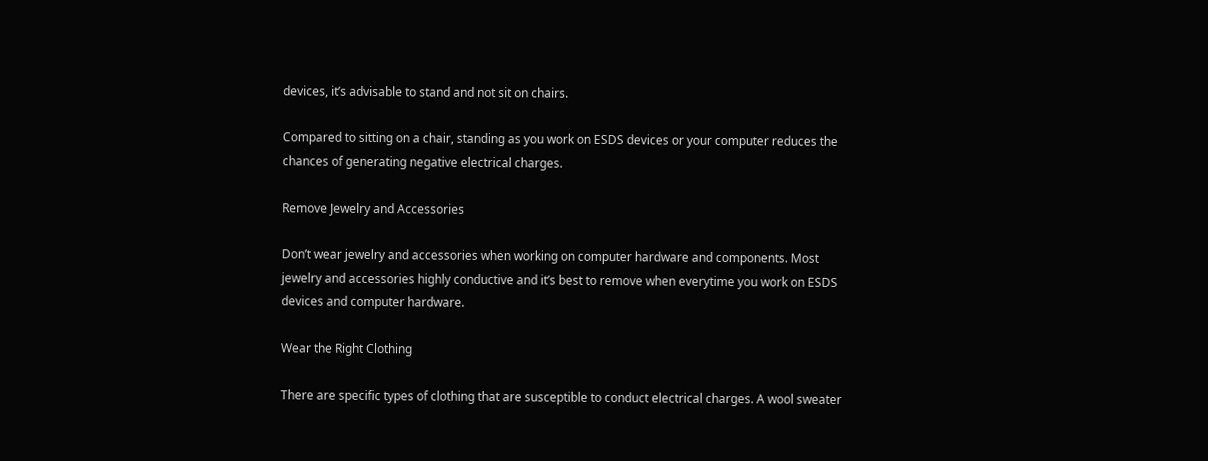devices, it’s advisable to stand and not sit on chairs.

Compared to sitting on a chair, standing as you work on ESDS devices or your computer reduces the chances of generating negative electrical charges.

Remove Jewelry and Accessories

Don’t wear jewelry and accessories when working on computer hardware and components. Most jewelry and accessories highly conductive and it’s best to remove when everytime you work on ESDS devices and computer hardware.

Wear the Right Clothing

There are specific types of clothing that are susceptible to conduct electrical charges. A wool sweater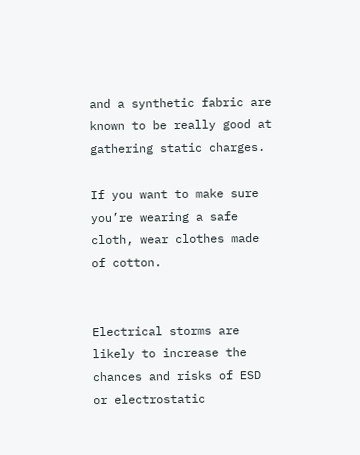and a synthetic fabric are known to be really good at gathering static charges.

If you want to make sure you’re wearing a safe cloth, wear clothes made of cotton.


Electrical storms are likely to increase the chances and risks of ESD or electrostatic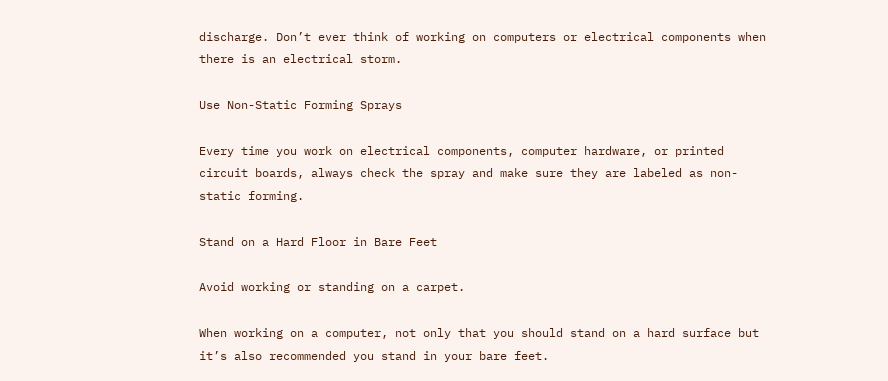discharge. Don’t ever think of working on computers or electrical components when there is an electrical storm.

Use Non-Static Forming Sprays

Every time you work on electrical components, computer hardware, or printed circuit boards, always check the spray and make sure they are labeled as non-static forming.

Stand on a Hard Floor in Bare Feet

Avoid working or standing on a carpet.

When working on a computer, not only that you should stand on a hard surface but it’s also recommended you stand in your bare feet.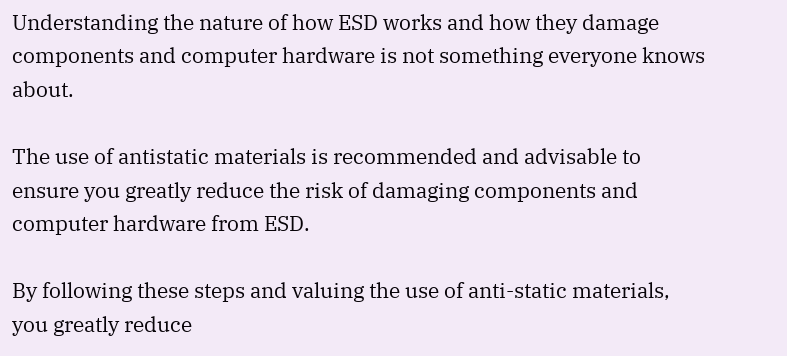Understanding the nature of how ESD works and how they damage components and computer hardware is not something everyone knows about.

The use of antistatic materials is recommended and advisable to ensure you greatly reduce the risk of damaging components and computer hardware from ESD.

By following these steps and valuing the use of anti-static materials, you greatly reduce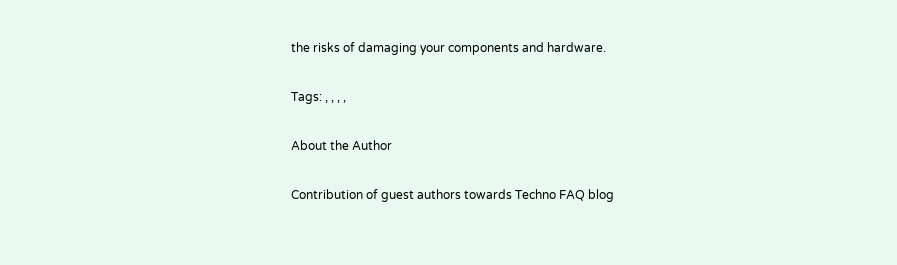the risks of damaging your components and hardware.

Tags: , , , ,

About the Author

Contribution of guest authors towards Techno FAQ blog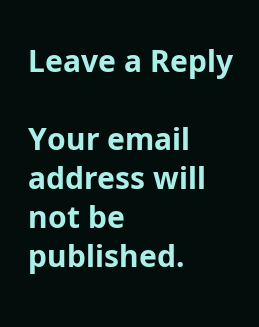Leave a Reply

Your email address will not be published.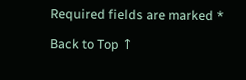Required fields are marked *

Back to Top ↑